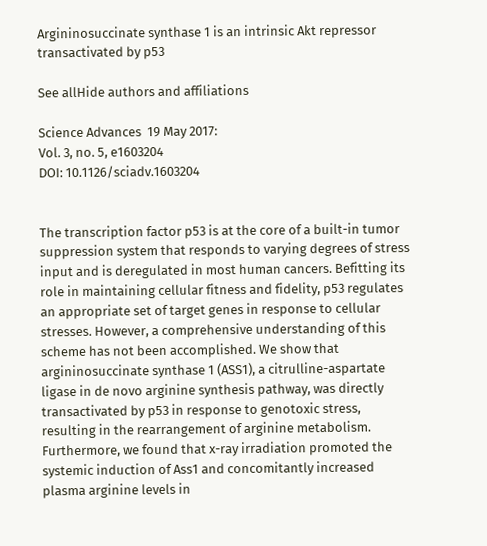Argininosuccinate synthase 1 is an intrinsic Akt repressor transactivated by p53

See allHide authors and affiliations

Science Advances  19 May 2017:
Vol. 3, no. 5, e1603204
DOI: 10.1126/sciadv.1603204


The transcription factor p53 is at the core of a built-in tumor suppression system that responds to varying degrees of stress input and is deregulated in most human cancers. Befitting its role in maintaining cellular fitness and fidelity, p53 regulates an appropriate set of target genes in response to cellular stresses. However, a comprehensive understanding of this scheme has not been accomplished. We show that argininosuccinate synthase 1 (ASS1), a citrulline-aspartate ligase in de novo arginine synthesis pathway, was directly transactivated by p53 in response to genotoxic stress, resulting in the rearrangement of arginine metabolism. Furthermore, we found that x-ray irradiation promoted the systemic induction of Ass1 and concomitantly increased plasma arginine levels in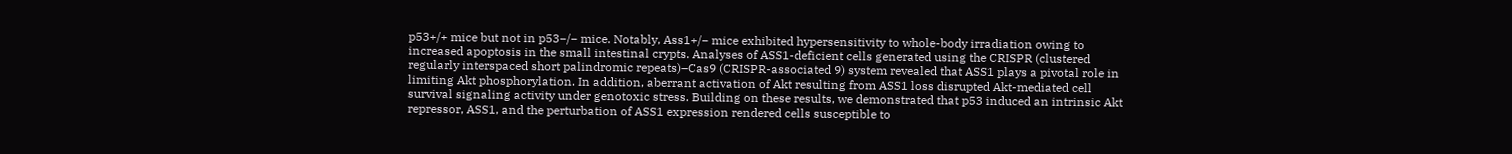p53+/+ mice but not in p53−/− mice. Notably, Ass1+/− mice exhibited hypersensitivity to whole-body irradiation owing to increased apoptosis in the small intestinal crypts. Analyses of ASS1-deficient cells generated using the CRISPR (clustered regularly interspaced short palindromic repeats)–Cas9 (CRISPR-associated 9) system revealed that ASS1 plays a pivotal role in limiting Akt phosphorylation. In addition, aberrant activation of Akt resulting from ASS1 loss disrupted Akt-mediated cell survival signaling activity under genotoxic stress. Building on these results, we demonstrated that p53 induced an intrinsic Akt repressor, ASS1, and the perturbation of ASS1 expression rendered cells susceptible to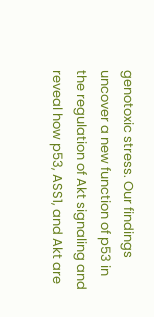genotoxic stress. Our findings uncover a new function of p53 in the regulation of Akt signaling and reveal how p53, ASS1, and Akt are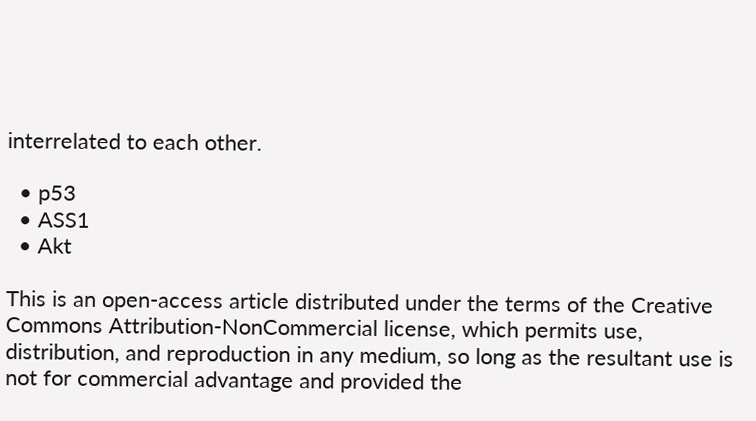interrelated to each other.

  • p53
  • ASS1
  • Akt

This is an open-access article distributed under the terms of the Creative Commons Attribution-NonCommercial license, which permits use, distribution, and reproduction in any medium, so long as the resultant use is not for commercial advantage and provided the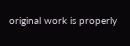original work is properly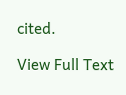cited.

View Full Text